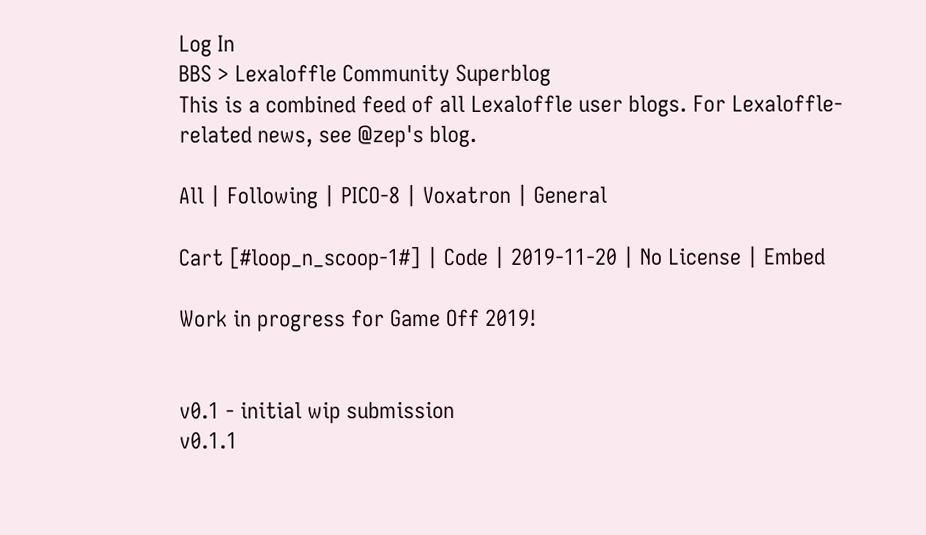Log In
BBS > Lexaloffle Community Superblog
This is a combined feed of all Lexaloffle user blogs. For Lexaloffle-related news, see @zep's blog.

All | Following | PICO-8 | Voxatron | General

Cart [#loop_n_scoop-1#] | Code | 2019-11-20 | No License | Embed

Work in progress for Game Off 2019!


v0.1 - initial wip submission
v0.1.1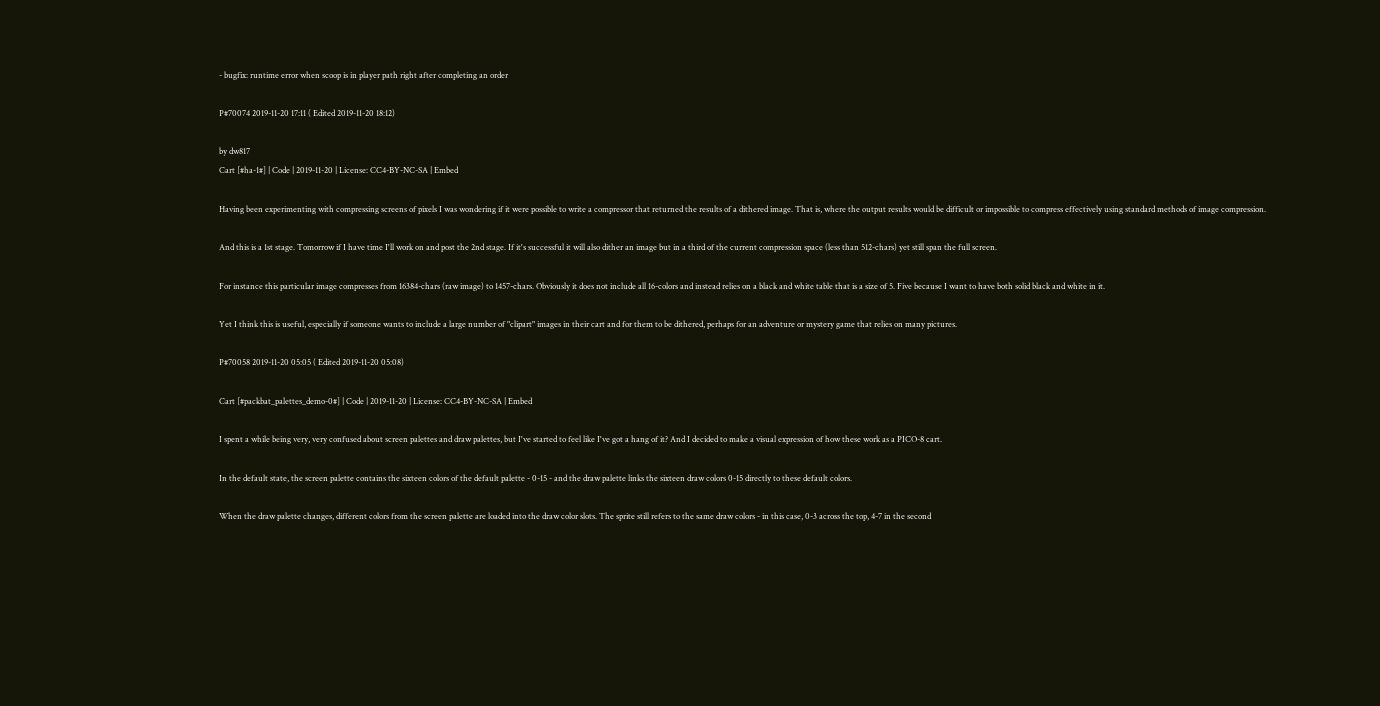- bugfix: runtime error when scoop is in player path right after completing an order

P#70074 2019-11-20 17:11 ( Edited 2019-11-20 18:12)

by dw817
Cart [#ha-1#] | Code | 2019-11-20 | License: CC4-BY-NC-SA | Embed

Having been experimenting with compressing screens of pixels I was wondering if it were possible to write a compressor that returned the results of a dithered image. That is, where the output results would be difficult or impossible to compress effectively using standard methods of image compression.

And this is a 1st stage. Tomorrow if I have time I'll work on and post the 2nd stage. If it's successful it will also dither an image but in a third of the current compression space (less than 512-chars) yet still span the full screen.

For instance this particular image compresses from 16384-chars (raw image) to 1457-chars. Obviously it does not include all 16-colors and instead relies on a black and white table that is a size of 5. Five because I want to have both solid black and white in it.

Yet I think this is useful, especially if someone wants to include a large number of "clipart" images in their cart and for them to be dithered, perhaps for an adventure or mystery game that relies on many pictures.

P#70058 2019-11-20 05:05 ( Edited 2019-11-20 05:08)

Cart [#packbat_palettes_demo-0#] | Code | 2019-11-20 | License: CC4-BY-NC-SA | Embed

I spent a while being very, very confused about screen palettes and draw palettes, but I've started to feel like I've got a hang of it? And I decided to make a visual expression of how these work as a PICO-8 cart.

In the default state, the screen palette contains the sixteen colors of the default palette - 0-15 - and the draw palette links the sixteen draw colors 0-15 directly to these default colors.

When the draw palette changes, different colors from the screen palette are loaded into the draw color slots. The sprite still refers to the same draw colors - in this case, 0-3 across the top, 4-7 in the second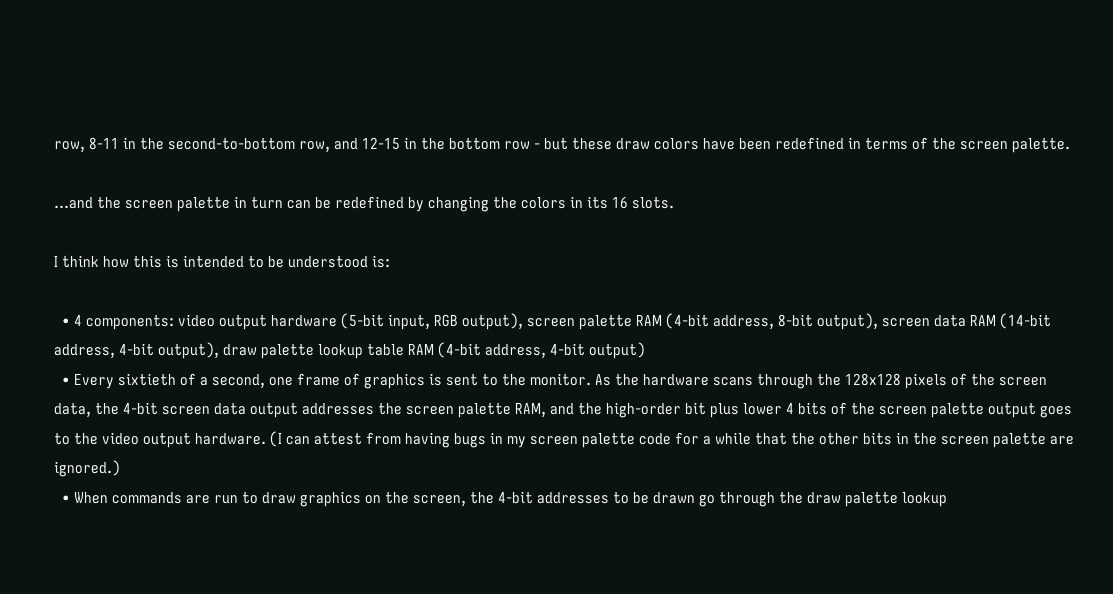row, 8-11 in the second-to-bottom row, and 12-15 in the bottom row - but these draw colors have been redefined in terms of the screen palette.

...and the screen palette in turn can be redefined by changing the colors in its 16 slots.

I think how this is intended to be understood is:

  • 4 components: video output hardware (5-bit input, RGB output), screen palette RAM (4-bit address, 8-bit output), screen data RAM (14-bit address, 4-bit output), draw palette lookup table RAM (4-bit address, 4-bit output)
  • Every sixtieth of a second, one frame of graphics is sent to the monitor. As the hardware scans through the 128x128 pixels of the screen data, the 4-bit screen data output addresses the screen palette RAM, and the high-order bit plus lower 4 bits of the screen palette output goes to the video output hardware. (I can attest from having bugs in my screen palette code for a while that the other bits in the screen palette are ignored.)
  • When commands are run to draw graphics on the screen, the 4-bit addresses to be drawn go through the draw palette lookup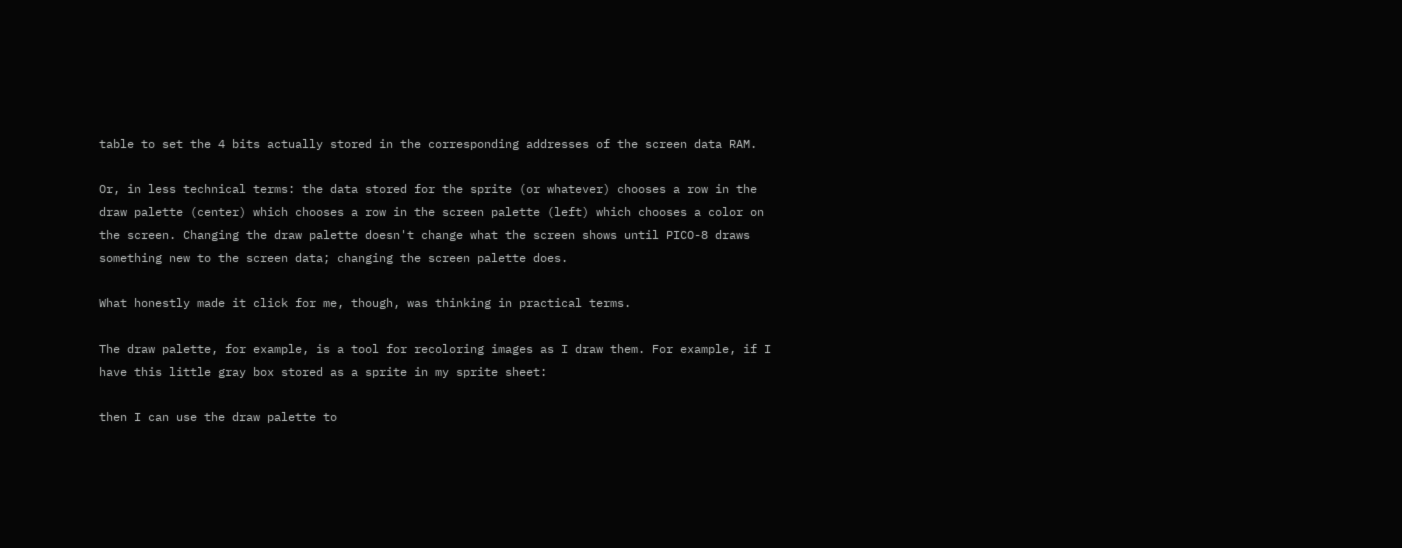table to set the 4 bits actually stored in the corresponding addresses of the screen data RAM.

Or, in less technical terms: the data stored for the sprite (or whatever) chooses a row in the draw palette (center) which chooses a row in the screen palette (left) which chooses a color on the screen. Changing the draw palette doesn't change what the screen shows until PICO-8 draws something new to the screen data; changing the screen palette does.

What honestly made it click for me, though, was thinking in practical terms.

The draw palette, for example, is a tool for recoloring images as I draw them. For example, if I have this little gray box stored as a sprite in my sprite sheet:

then I can use the draw palette to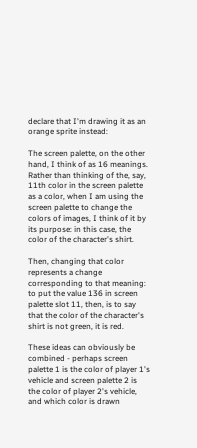declare that I'm drawing it as an orange sprite instead:

The screen palette, on the other hand, I think of as 16 meanings. Rather than thinking of the, say, 11th color in the screen palette as a color, when I am using the screen palette to change the colors of images, I think of it by its purpose: in this case, the color of the character's shirt.

Then, changing that color represents a change corresponding to that meaning: to put the value 136 in screen palette slot 11, then, is to say that the color of the character's shirt is not green, it is red.

These ideas can obviously be combined - perhaps screen palette 1 is the color of player 1's vehicle and screen palette 2 is the color of player 2's vehicle, and which color is drawn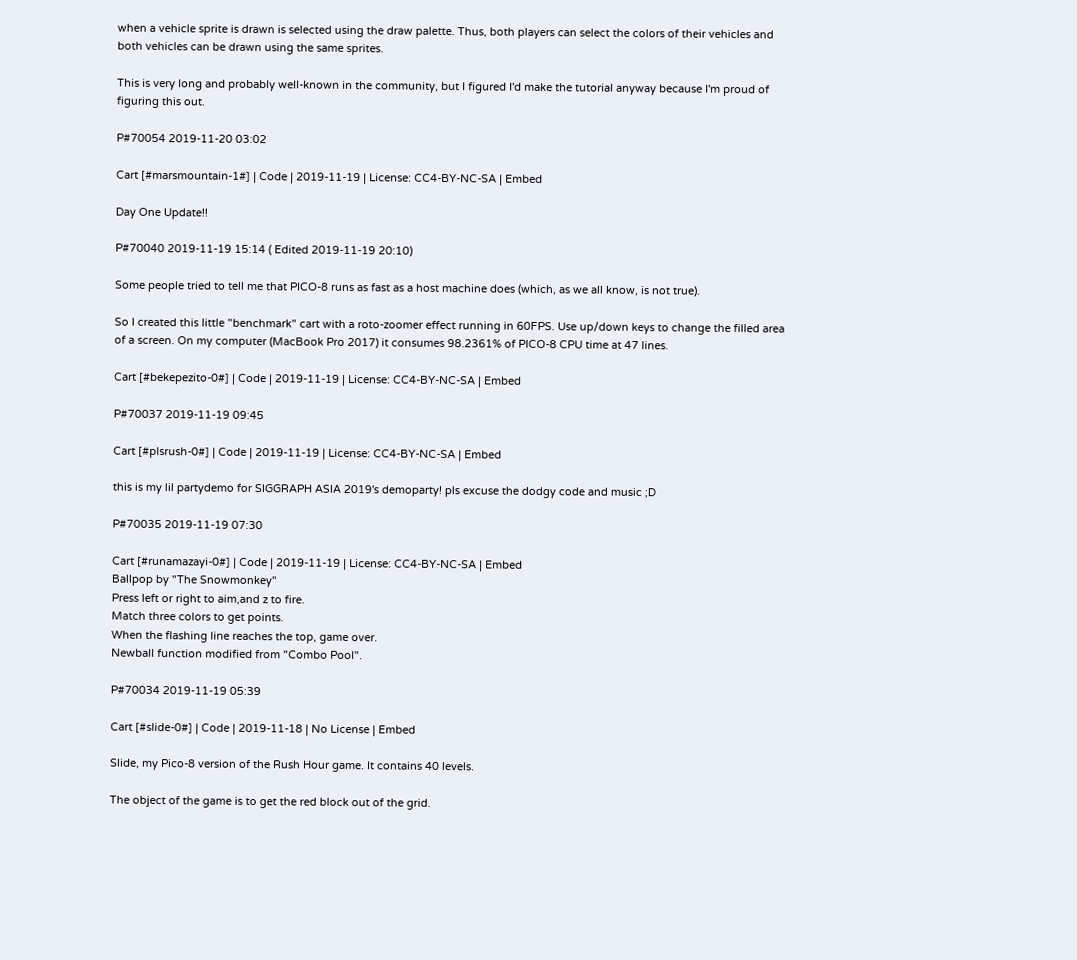when a vehicle sprite is drawn is selected using the draw palette. Thus, both players can select the colors of their vehicles and both vehicles can be drawn using the same sprites.

This is very long and probably well-known in the community, but I figured I'd make the tutorial anyway because I'm proud of figuring this out.

P#70054 2019-11-20 03:02

Cart [#marsmountain-1#] | Code | 2019-11-19 | License: CC4-BY-NC-SA | Embed

Day One Update!!

P#70040 2019-11-19 15:14 ( Edited 2019-11-19 20:10)

Some people tried to tell me that PICO-8 runs as fast as a host machine does (which, as we all know, is not true).

So I created this little "benchmark" cart with a roto-zoomer effect running in 60FPS. Use up/down keys to change the filled area of a screen. On my computer (MacBook Pro 2017) it consumes 98.2361% of PICO-8 CPU time at 47 lines.

Cart [#bekepezito-0#] | Code | 2019-11-19 | License: CC4-BY-NC-SA | Embed

P#70037 2019-11-19 09:45

Cart [#plsrush-0#] | Code | 2019-11-19 | License: CC4-BY-NC-SA | Embed

this is my lil partydemo for SIGGRAPH ASIA 2019's demoparty! pls excuse the dodgy code and music ;D

P#70035 2019-11-19 07:30

Cart [#runamazayi-0#] | Code | 2019-11-19 | License: CC4-BY-NC-SA | Embed
Ballpop by "The Snowmonkey"
Press left or right to aim,and z to fire.
Match three colors to get points.
When the flashing line reaches the top, game over.
Newball function modified from "Combo Pool".

P#70034 2019-11-19 05:39

Cart [#slide-0#] | Code | 2019-11-18 | No License | Embed

Slide, my Pico-8 version of the Rush Hour game. It contains 40 levels.

The object of the game is to get the red block out of the grid.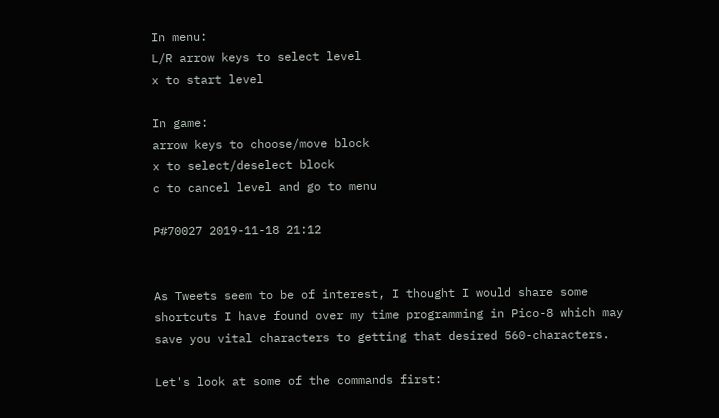In menu:
L/R arrow keys to select level
x to start level

In game:
arrow keys to choose/move block
x to select/deselect block
c to cancel level and go to menu

P#70027 2019-11-18 21:12


As Tweets seem to be of interest, I thought I would share some shortcuts I have found over my time programming in Pico-8 which may save you vital characters to getting that desired 560-characters.

Let's look at some of the commands first: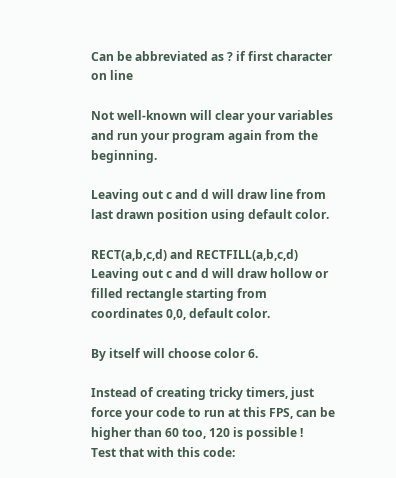Can be abbreviated as ? if first character on line

Not well-known will clear your variables and run your program again from the beginning.

Leaving out c and d will draw line from last drawn position using default color.

RECT(a,b,c,d) and RECTFILL(a,b,c,d)
Leaving out c and d will draw hollow or filled rectangle starting from coordinates 0,0, default color.

By itself will choose color 6.

Instead of creating tricky timers, just force your code to run at this FPS, can be higher than 60 too, 120 is possible !
Test that with this code: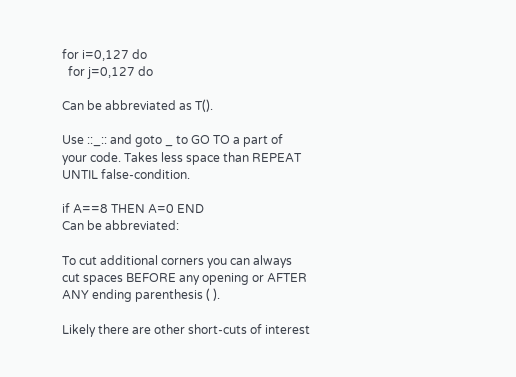for i=0,127 do
  for j=0,127 do

Can be abbreviated as T().

Use ::_:: and goto _ to GO TO a part of your code. Takes less space than REPEAT UNTIL false-condition.

if A==8 THEN A=0 END
Can be abbreviated:

To cut additional corners you can always cut spaces BEFORE any opening or AFTER ANY ending parenthesis ( ).

Likely there are other short-cuts of interest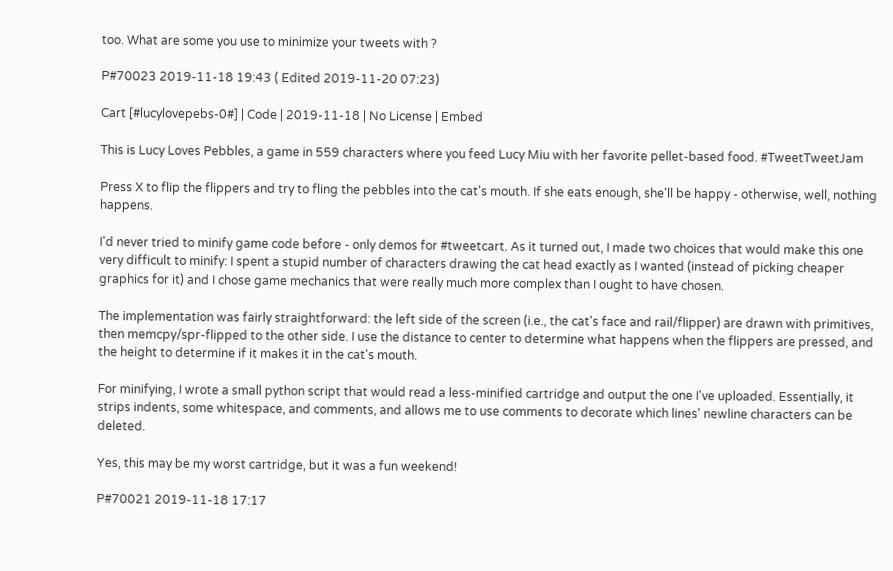too. What are some you use to minimize your tweets with ?

P#70023 2019-11-18 19:43 ( Edited 2019-11-20 07:23)

Cart [#lucylovepebs-0#] | Code | 2019-11-18 | No License | Embed

This is Lucy Loves Pebbles, a game in 559 characters where you feed Lucy Miu with her favorite pellet-based food. #TweetTweetJam

Press X to flip the flippers and try to fling the pebbles into the cat's mouth. If she eats enough, she'll be happy - otherwise, well, nothing happens.

I'd never tried to minify game code before - only demos for #tweetcart. As it turned out, I made two choices that would make this one very difficult to minify: I spent a stupid number of characters drawing the cat head exactly as I wanted (instead of picking cheaper graphics for it) and I chose game mechanics that were really much more complex than I ought to have chosen.

The implementation was fairly straightforward: the left side of the screen (i.e., the cat's face and rail/flipper) are drawn with primitives, then memcpy/spr-flipped to the other side. I use the distance to center to determine what happens when the flippers are pressed, and the height to determine if it makes it in the cat's mouth.

For minifying, I wrote a small python script that would read a less-minified cartridge and output the one I've uploaded. Essentially, it strips indents, some whitespace, and comments, and allows me to use comments to decorate which lines' newline characters can be deleted.

Yes, this may be my worst cartridge, but it was a fun weekend!

P#70021 2019-11-18 17:17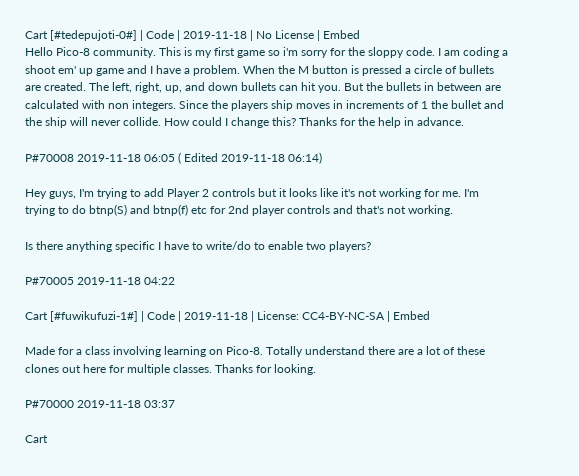Cart [#tedepujoti-0#] | Code | 2019-11-18 | No License | Embed
Hello Pico-8 community. This is my first game so i'm sorry for the sloppy code. I am coding a shoot em' up game and I have a problem. When the M button is pressed a circle of bullets are created. The left, right, up, and down bullets can hit you. But the bullets in between are calculated with non integers. Since the players ship moves in increments of 1 the bullet and the ship will never collide. How could I change this? Thanks for the help in advance.

P#70008 2019-11-18 06:05 ( Edited 2019-11-18 06:14)

Hey guys, I'm trying to add Player 2 controls but it looks like it's not working for me. I'm trying to do btnp(S) and btnp(f) etc for 2nd player controls and that's not working.

Is there anything specific I have to write/do to enable two players?

P#70005 2019-11-18 04:22

Cart [#fuwikufuzi-1#] | Code | 2019-11-18 | License: CC4-BY-NC-SA | Embed

Made for a class involving learning on Pico-8. Totally understand there are a lot of these clones out here for multiple classes. Thanks for looking.

P#70000 2019-11-18 03:37

Cart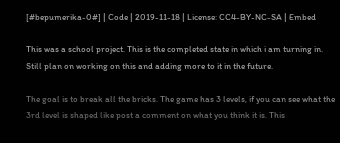[#bepumerika-0#] | Code | 2019-11-18 | License: CC4-BY-NC-SA | Embed

This was a school project. This is the completed state in which i am turning in. Still plan on working on this and adding more to it in the future.

The goal is to break all the bricks. The game has 3 levels, if you can see what the 3rd level is shaped like post a comment on what you think it is. This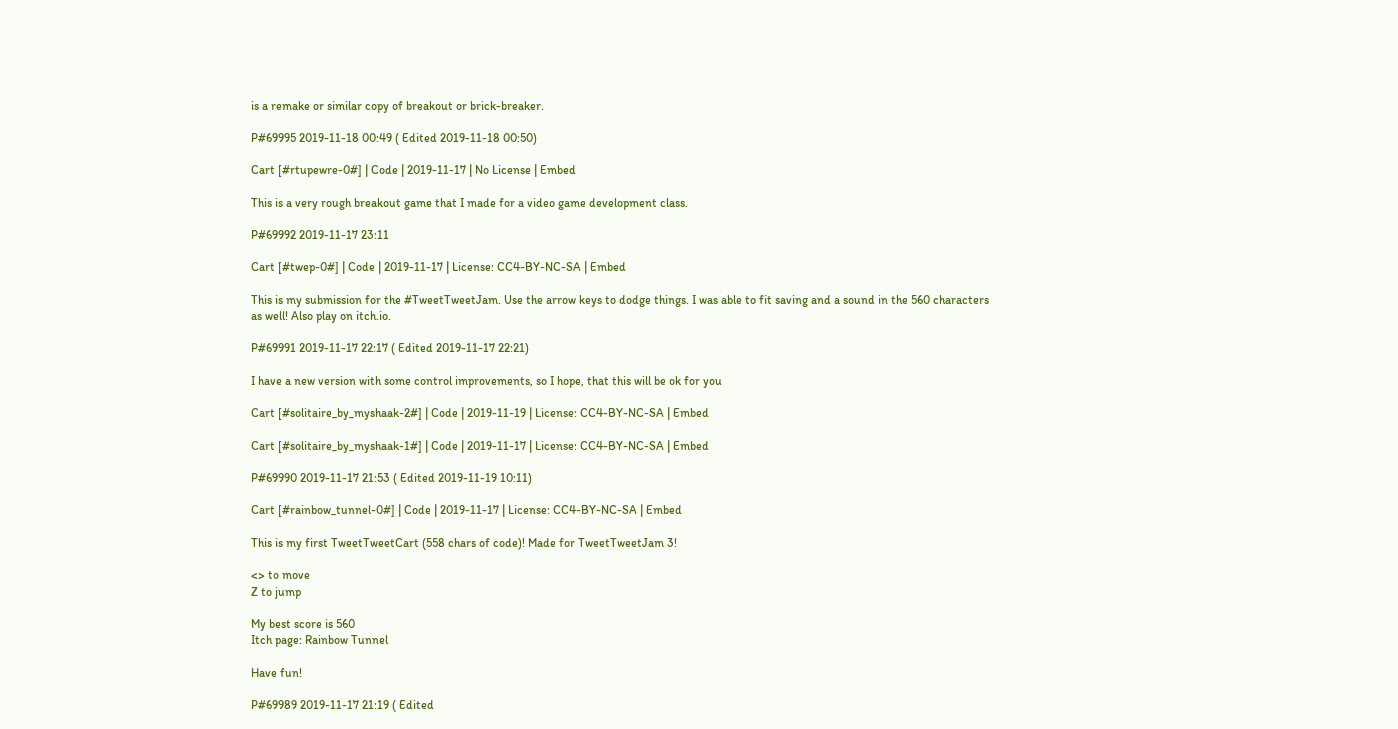is a remake or similar copy of breakout or brick-breaker.

P#69995 2019-11-18 00:49 ( Edited 2019-11-18 00:50)

Cart [#rtupewre-0#] | Code | 2019-11-17 | No License | Embed

This is a very rough breakout game that I made for a video game development class.

P#69992 2019-11-17 23:11

Cart [#twep-0#] | Code | 2019-11-17 | License: CC4-BY-NC-SA | Embed

This is my submission for the #TweetTweetJam. Use the arrow keys to dodge things. I was able to fit saving and a sound in the 560 characters as well! Also play on itch.io.

P#69991 2019-11-17 22:17 ( Edited 2019-11-17 22:21)

I have a new version with some control improvements, so I hope, that this will be ok for you

Cart [#solitaire_by_myshaak-2#] | Code | 2019-11-19 | License: CC4-BY-NC-SA | Embed

Cart [#solitaire_by_myshaak-1#] | Code | 2019-11-17 | License: CC4-BY-NC-SA | Embed

P#69990 2019-11-17 21:53 ( Edited 2019-11-19 10:11)

Cart [#rainbow_tunnel-0#] | Code | 2019-11-17 | License: CC4-BY-NC-SA | Embed

This is my first TweetTweetCart (558 chars of code)! Made for TweetTweetJam 3!

<> to move
Z to jump

My best score is 560
Itch page: Rainbow Tunnel

Have fun!

P#69989 2019-11-17 21:19 ( Edited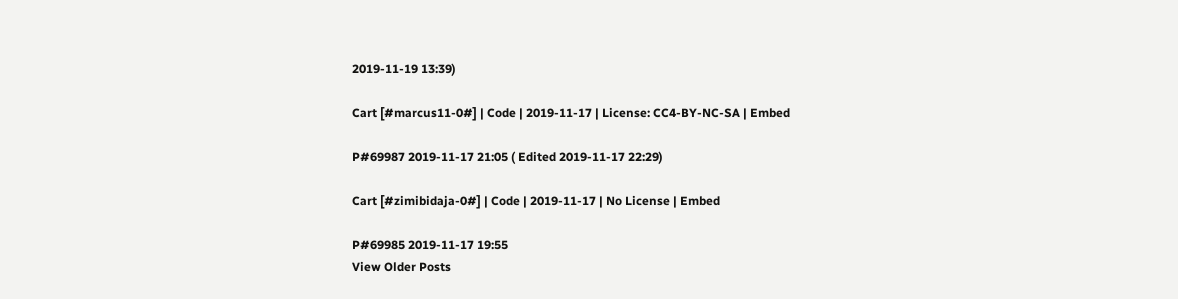2019-11-19 13:39)

Cart [#marcus11-0#] | Code | 2019-11-17 | License: CC4-BY-NC-SA | Embed

P#69987 2019-11-17 21:05 ( Edited 2019-11-17 22:29)

Cart [#zimibidaja-0#] | Code | 2019-11-17 | No License | Embed

P#69985 2019-11-17 19:55
View Older Posts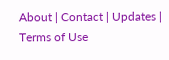About | Contact | Updates | Terms of Use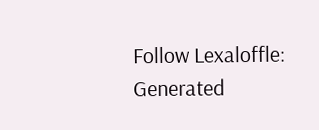Follow Lexaloffle:
Generated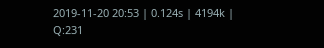2019-11-20 20:53 | 0.124s | 4194k | Q:231